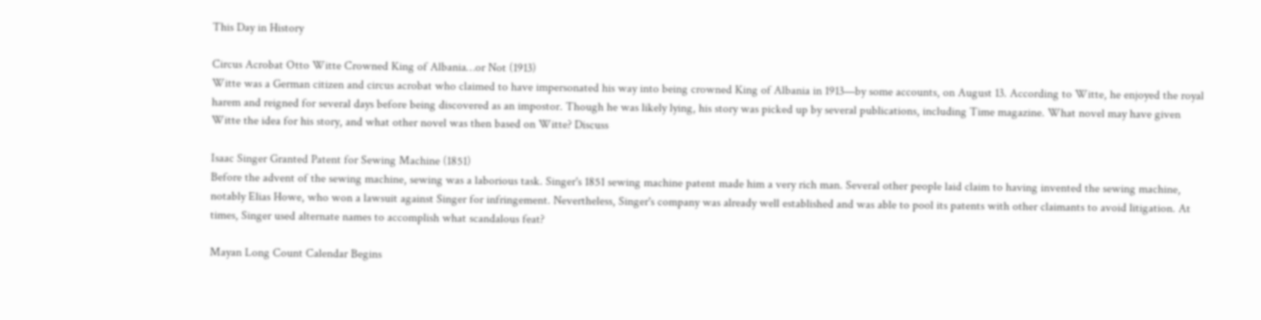This Day in History

Circus Acrobat Otto Witte Crowned King of Albania…or Not (1913)
Witte was a German citizen and circus acrobat who claimed to have impersonated his way into being crowned King of Albania in 1913—by some accounts, on August 13. According to Witte, he enjoyed the royal harem and reigned for several days before being discovered as an impostor. Though he was likely lying, his story was picked up by several publications, including Time magazine. What novel may have given Witte the idea for his story, and what other novel was then based on Witte? Discuss

Isaac Singer Granted Patent for Sewing Machine (1851)
Before the advent of the sewing machine, sewing was a laborious task. Singer's 1851 sewing machine patent made him a very rich man. Several other people laid claim to having invented the sewing machine, notably Elias Howe, who won a lawsuit against Singer for infringement. Nevertheless, Singer's company was already well established and was able to pool its patents with other claimants to avoid litigation. At times, Singer used alternate names to accomplish what scandalous feat?

Mayan Long Count Calendar Begins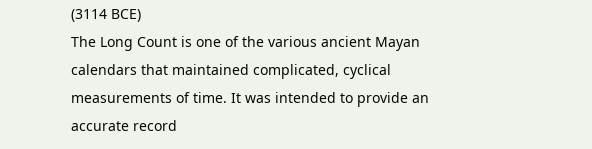(3114 BCE)
The Long Count is one of the various ancient Mayan calendars that maintained complicated, cyclical measurements of time. It was intended to provide an accurate record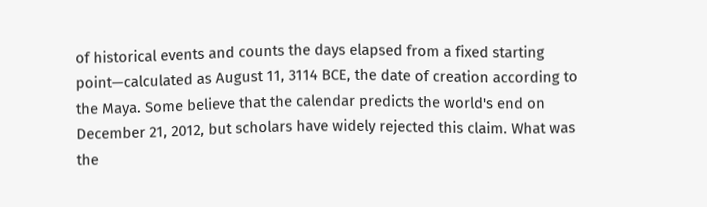of historical events and counts the days elapsed from a fixed starting point—calculated as August 11, 3114 BCE, the date of creation according to the Maya. Some believe that the calendar predicts the world's end on December 21, 2012, but scholars have widely rejected this claim. What was the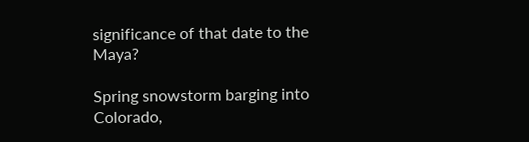significance of that date to the Maya?

Spring snowstorm barging into Colorado,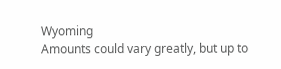Wyoming
Amounts could vary greatly, but up to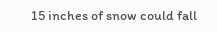15 inches of snow could fall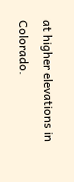at higher elevations in Colorado.